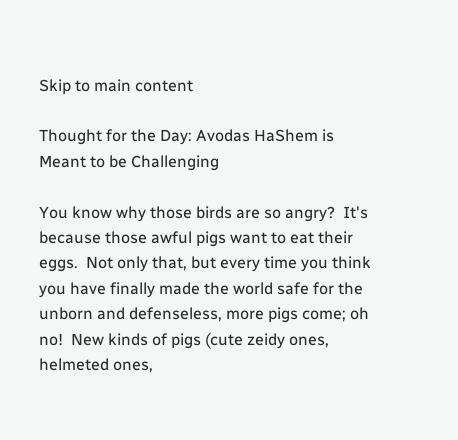Skip to main content

Thought for the Day: Avodas HaShem is Meant to be Challenging

You know why those birds are so angry?  It's because those awful pigs want to eat their eggs.  Not only that, but every time you think you have finally made the world safe for the unborn and defenseless, more pigs come; oh no!  New kinds of pigs (cute zeidy ones, helmeted ones,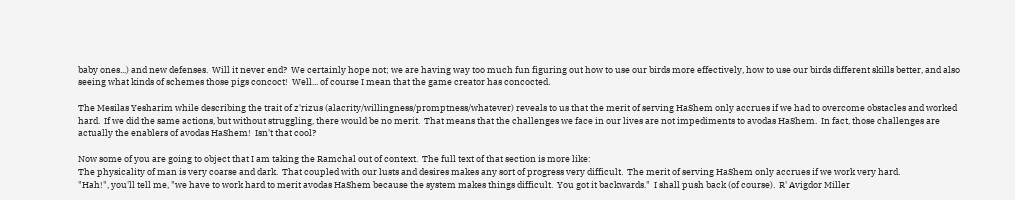baby ones...) and new defenses.  Will it never end?  We certainly hope not; we are having way too much fun figuring out how to use our birds more effectively, how to use our birds different skills better, and also seeing what kinds of schemes those pigs concoct!  Well... of course I mean that the game creator has concocted.

The Mesilas Yesharim while describing the trait of z'rizus (alacrity/willingness/promptness/whatever) reveals to us that the merit of serving HaShem only accrues if we had to overcome obstacles and worked hard.  If we did the same actions, but without struggling, there would be no merit.  That means that the challenges we face in our lives are not impediments to avodas HaShem.  In fact, those challenges are actually the enablers of avodas HaShem!  Isn't that cool?

Now some of you are going to object that I am taking the Ramchal out of context.  The full text of that section is more like:
The physicality of man is very coarse and dark.  That coupled with our lusts and desires makes any sort of progress very difficult.  The merit of serving HaShem only accrues if we work very hard.
"Hah!", you'll tell me, "we have to work hard to merit avodas HaShem because the system makes things difficult.  You got it backwards."  I shall push back (of course).  R' Avigdor Miller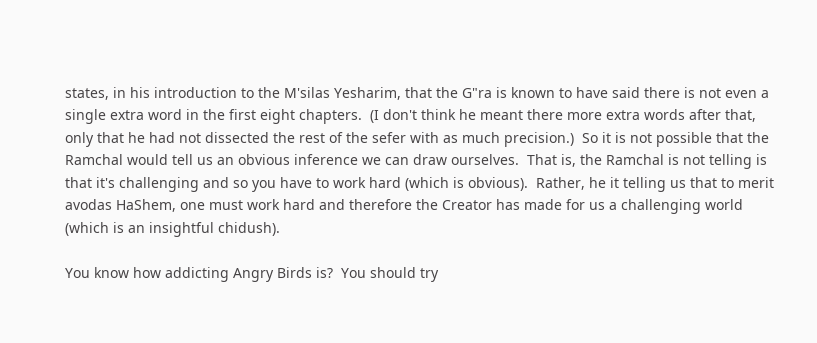states, in his introduction to the M'silas Yesharim, that the G"ra is known to have said there is not even a single extra word in the first eight chapters.  (I don't think he meant there more extra words after that, only that he had not dissected the rest of the sefer with as much precision.)  So it is not possible that the Ramchal would tell us an obvious inference we can draw ourselves.  That is, the Ramchal is not telling is that it's challenging and so you have to work hard (which is obvious).  Rather, he it telling us that to merit avodas HaShem, one must work hard and therefore the Creator has made for us a challenging world (which is an insightful chidush).

You know how addicting Angry Birds is?  You should try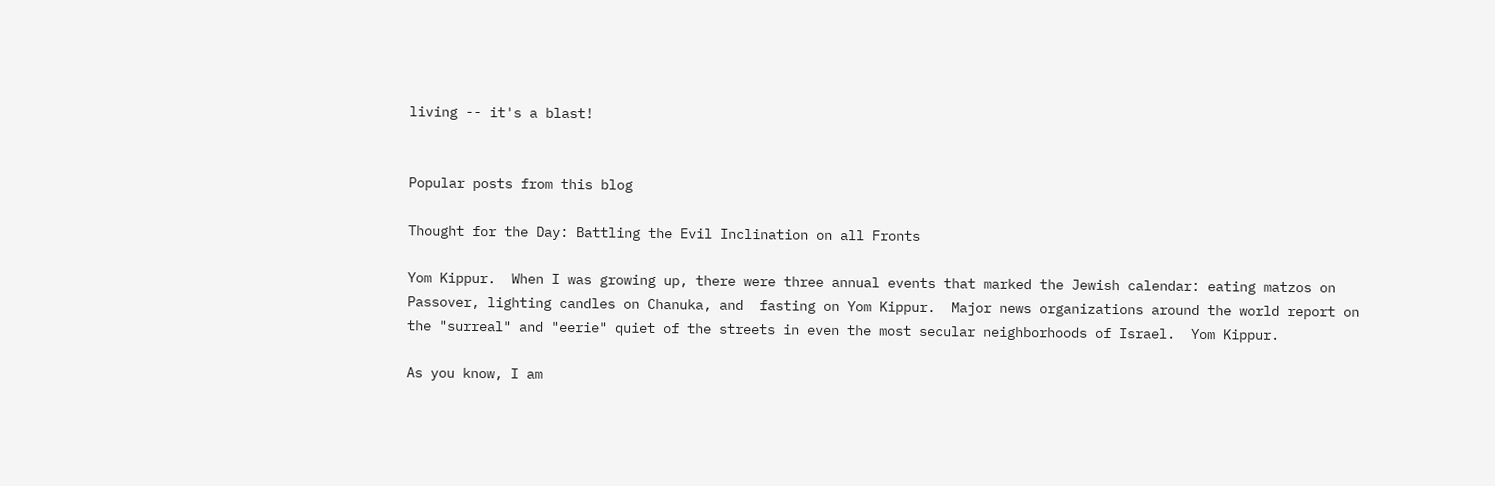living -- it's a blast!


Popular posts from this blog

Thought for the Day: Battling the Evil Inclination on all Fronts

Yom Kippur.  When I was growing up, there were three annual events that marked the Jewish calendar: eating matzos on Passover, lighting candles on Chanuka, and  fasting on Yom Kippur.  Major news organizations around the world report on the "surreal" and "eerie" quiet of the streets in even the most secular neighborhoods of Israel.  Yom Kippur.

As you know, I am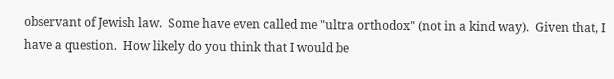observant of Jewish law.  Some have even called me "ultra orthodox" (not in a kind way).  Given that, I have a question.  How likely do you think that I would be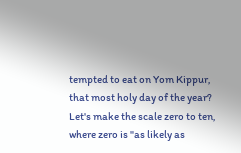tempted to eat on Yom Kippur, that most holy day of the year?  Let's make the scale zero to ten, where zero is "as likely as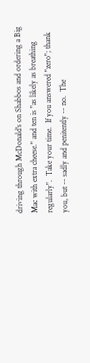driving through McDonald's on Shabbos and ordering a Big Mac with extra cheese." and ten is "as likely as breathing regularly".  Take your time.  If you answered "zero"; thank you, but -- sadly and penitently -- no.  The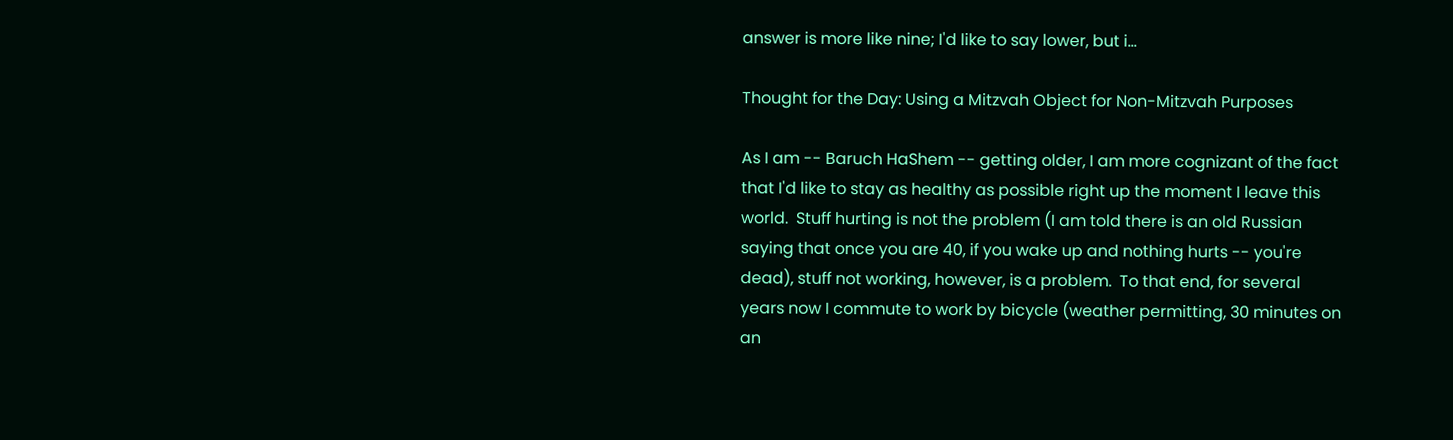answer is more like nine; I'd like to say lower, but i…

Thought for the Day: Using a Mitzvah Object for Non-Mitzvah Purposes

As I am -- Baruch HaShem -- getting older, I am more cognizant of the fact that I'd like to stay as healthy as possible right up the moment I leave this world.  Stuff hurting is not the problem (I am told there is an old Russian saying that once you are 40, if you wake up and nothing hurts -- you're dead), stuff not working, however, is a problem.  To that end, for several years now I commute to work by bicycle (weather permitting, 30 minutes on an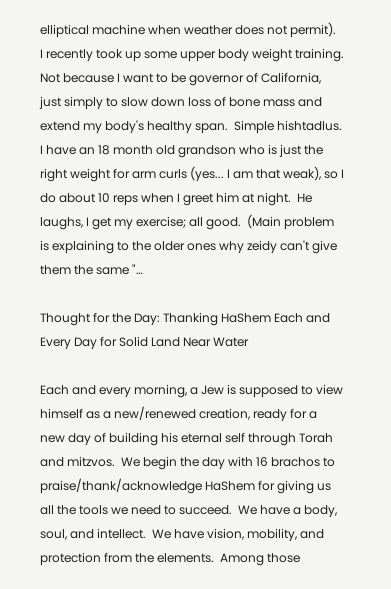elliptical machine when weather does not permit).  I recently took up some upper body weight training.  Not because I want to be governor of California, just simply to slow down loss of bone mass and extend my body's healthy span.  Simple hishtadlus.  I have an 18 month old grandson who is just the right weight for arm curls (yes... I am that weak), so I do about 10 reps when I greet him at night.  He laughs, I get my exercise; all good.  (Main problem is explaining to the older ones why zeidy can't give them the same "…

Thought for the Day: Thanking HaShem Each and Every Day for Solid Land Near Water

Each and every morning, a Jew is supposed to view himself as a new/renewed creation, ready for a new day of building his eternal self through Torah and mitzvos.  We begin the day with 16 brachos to praise/thank/acknowledge HaShem for giving us all the tools we need to succeed.  We have a body, soul, and intellect.  We have vision, mobility, and protection from the elements.  Among those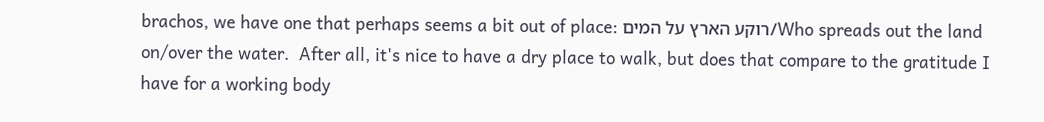brachos, we have one that perhaps seems a bit out of place: רוקע הארץ על המים/Who spreads out the land on/over the water.  After all, it's nice to have a dry place to walk, but does that compare to the gratitude I have for a working body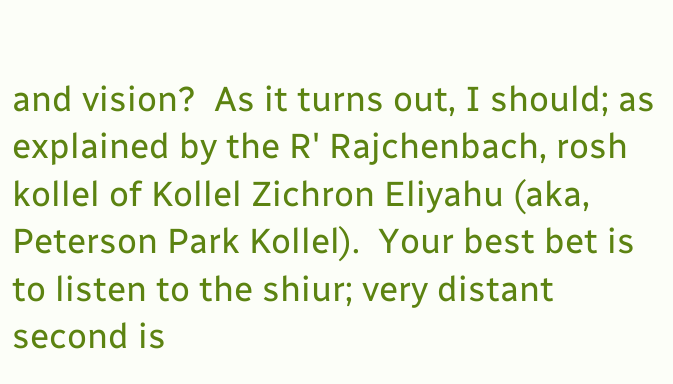and vision?  As it turns out, I should; as explained by the R' Rajchenbach, rosh kollel of Kollel Zichron Eliyahu (aka, Peterson Park Kollel).  Your best bet is to listen to the shiur; very distant second is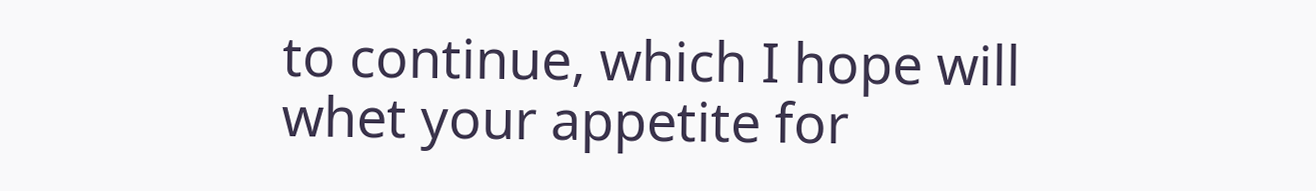to continue, which I hope will whet your appetite for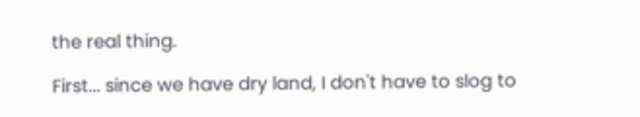the real thing.

First... since we have dry land, I don't have to slog to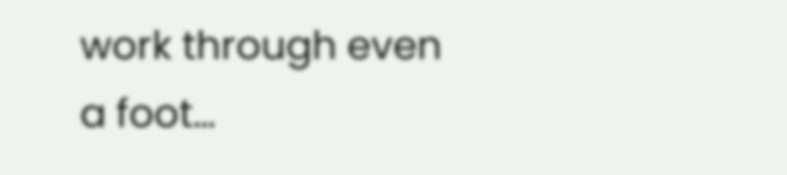work through even a foot…